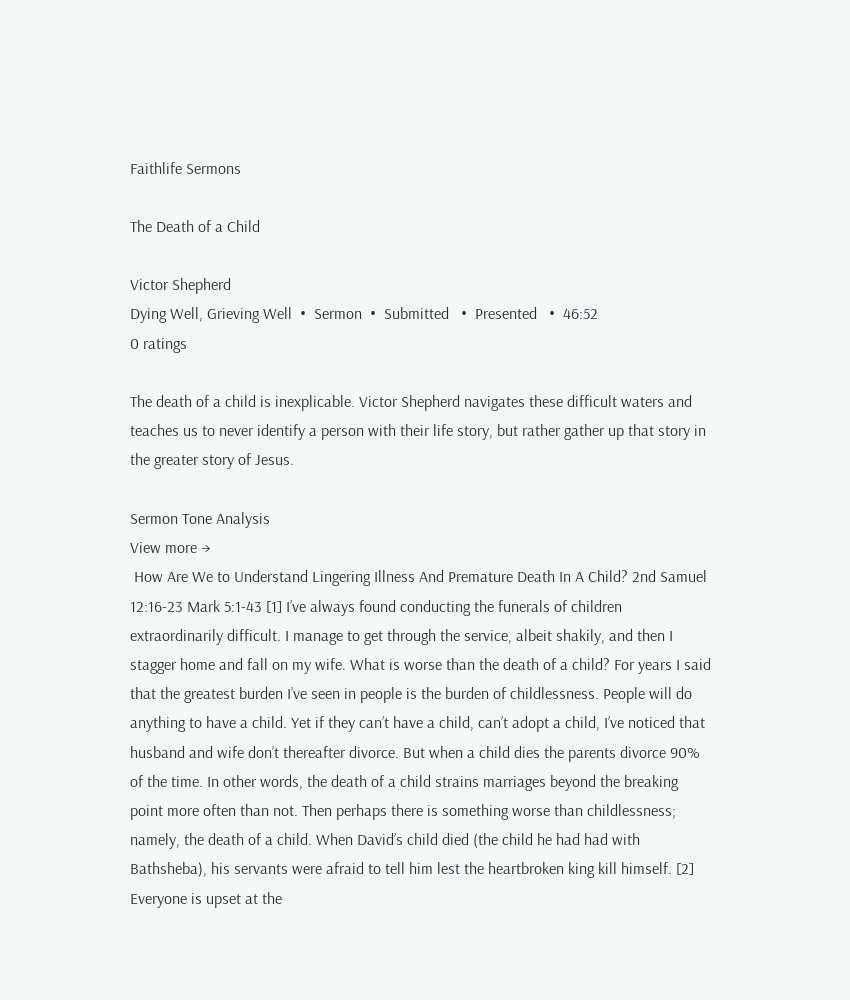Faithlife Sermons

The Death of a Child

Victor Shepherd
Dying Well, Grieving Well  •  Sermon  •  Submitted   •  Presented   •  46:52
0 ratings

The death of a child is inexplicable. Victor Shepherd navigates these difficult waters and teaches us to never identify a person with their life story, but rather gather up that story in the greater story of Jesus.

Sermon Tone Analysis
View more →
 How Are We to Understand Lingering Illness And Premature Death In A Child? 2nd Samuel 12:16-23 Mark 5:1-43 [1] I’ve always found conducting the funerals of children extraordinarily difficult. I manage to get through the service, albeit shakily, and then I stagger home and fall on my wife. What is worse than the death of a child? For years I said that the greatest burden I’ve seen in people is the burden of childlessness. People will do anything to have a child. Yet if they can’t have a child, can’t adopt a child, I’ve noticed that husband and wife don’t thereafter divorce. But when a child dies the parents divorce 90% of the time. In other words, the death of a child strains marriages beyond the breaking point more often than not. Then perhaps there is something worse than childlessness; namely, the death of a child. When David’s child died (the child he had had with Bathsheba), his servants were afraid to tell him lest the heartbroken king kill himself. [2] Everyone is upset at the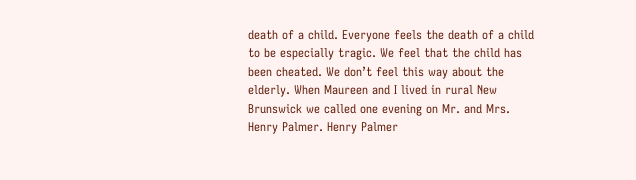death of a child. Everyone feels the death of a child to be especially tragic. We feel that the child has been cheated. We don’t feel this way about the elderly. When Maureen and I lived in rural New Brunswick we called one evening on Mr. and Mrs. Henry Palmer. Henry Palmer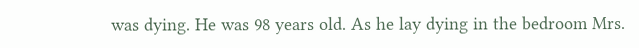was dying. He was 98 years old. As he lay dying in the bedroom Mrs.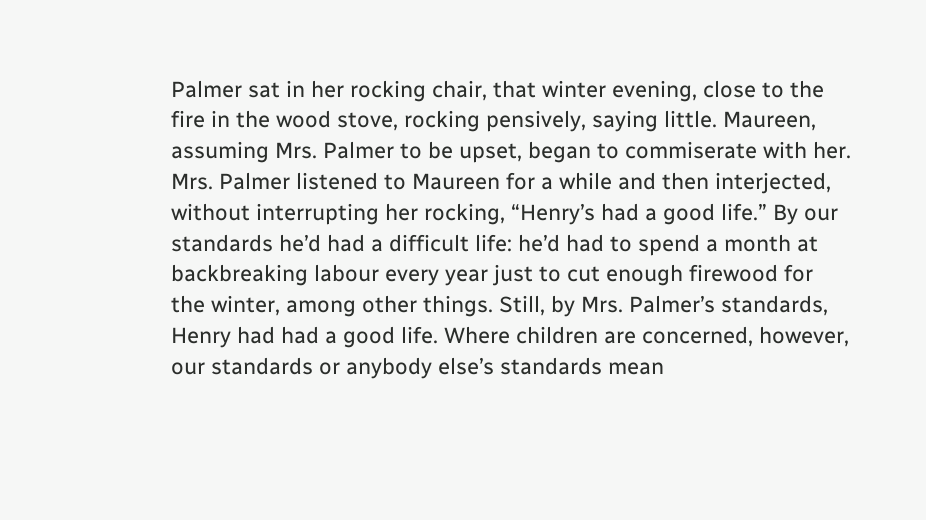Palmer sat in her rocking chair, that winter evening, close to the fire in the wood stove, rocking pensively, saying little. Maureen, assuming Mrs. Palmer to be upset, began to commiserate with her. Mrs. Palmer listened to Maureen for a while and then interjected, without interrupting her rocking, “Henry’s had a good life.” By our standards he’d had a difficult life: he’d had to spend a month at backbreaking labour every year just to cut enough firewood for the winter, among other things. Still, by Mrs. Palmer’s standards, Henry had had a good life. Where children are concerned, however, our standards or anybody else’s standards mean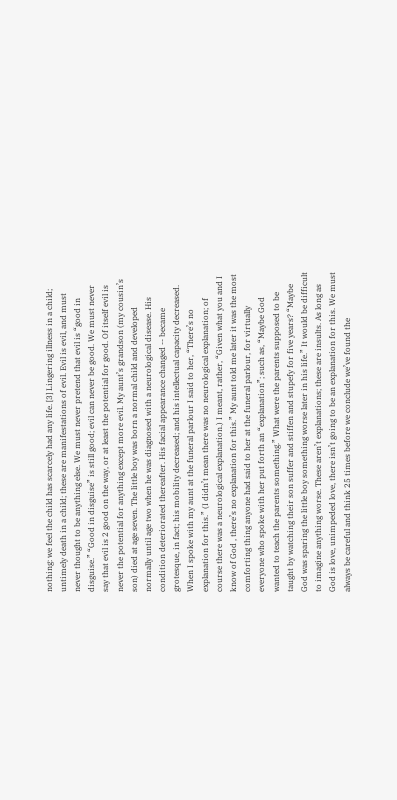nothing: we feel the child has scarcely had any life. [3] Lingering illness in a child; untimely death in a child; these are manifestations of evil. Evil is evil, and must never thought to be anything else. We must never pretend that evil is “good in disguise.” “Good in disguise” is still good; evil can never be good. We must never say that evil is 2 good on the way, or at least the potential for good. Of itself evil is never the potential for anything except more evil. My aunt’s grandson (my cousin’s son) died at age seven. The little boy was born a normal child and developed normally until age two when he was diagnosed with a neurological disease. His condition deteriorated thereafter. His facial appearance changed -- became grotesque, in fact; his mobility decreased; and his intellectual capacity decreased. When I spoke with my aunt at the funeral parlour I said to her, “There’s no explanation for this.” (I didn’t mean there was no neurological explanation; of course there was a neurological explanation.) I meant, rather, “Given what you and I know of God , there’s no explanation for this.” My aunt told me later it was the most comforting thing anyone had said to her at the funeral parlour, for virtually everyone who spoke with her put forth an “explanation”; such as, “Maybe God wanted to teach the parents something.” What were the parents supposed to be taught by watching their son suffer and stiffen and stupefy for five years? “Maybe God was sparing the little boy something worse later in his life.” It would be difficult to imagine anything worse. These aren’t explanations; these are insults. As long as God is love, unimpeded love, there isn’t going to be an explanation for this. We must always be careful and think 25 times before we conclude we’ve found the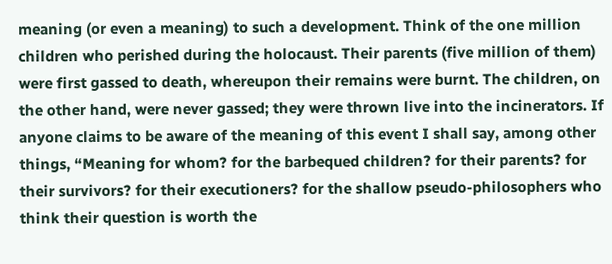meaning (or even a meaning) to such a development. Think of the one million children who perished during the holocaust. Their parents (five million of them) were first gassed to death, whereupon their remains were burnt. The children, on the other hand, were never gassed; they were thrown live into the incinerators. If anyone claims to be aware of the meaning of this event I shall say, among other things, “Meaning for whom? for the barbequed children? for their parents? for their survivors? for their executioners? for the shallow pseudo-philosophers who think their question is worth the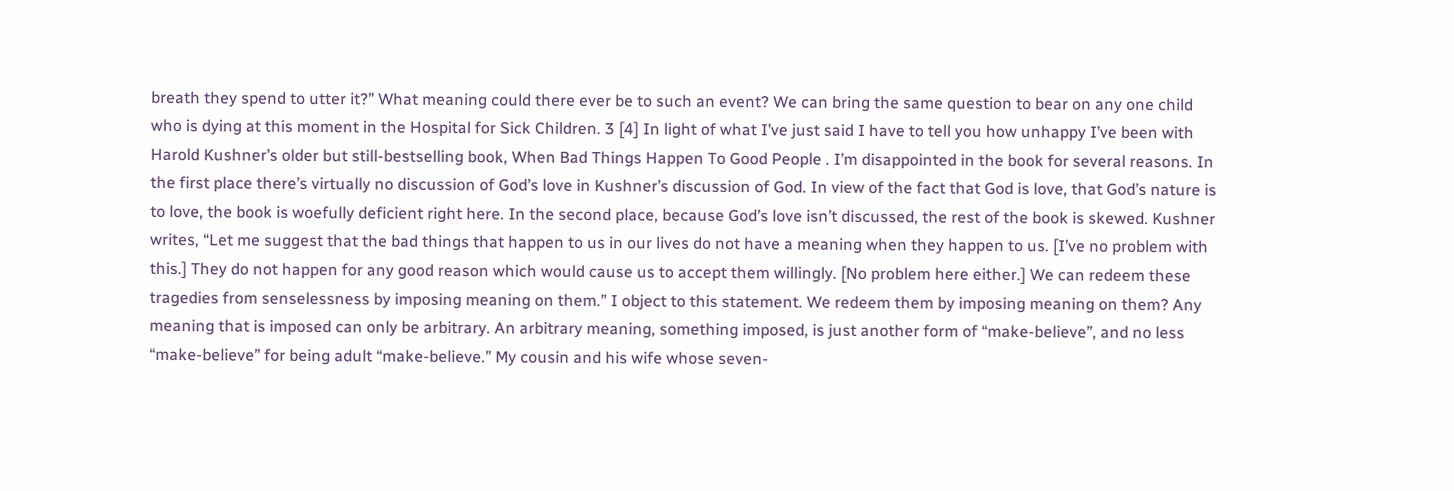breath they spend to utter it?” What meaning could there ever be to such an event? We can bring the same question to bear on any one child who is dying at this moment in the Hospital for Sick Children. 3 [4] In light of what I’ve just said I have to tell you how unhappy I’ve been with Harold Kushner’s older but still-bestselling book, When Bad Things Happen To Good People . I’m disappointed in the book for several reasons. In the first place there’s virtually no discussion of God’s love in Kushner’s discussion of God. In view of the fact that God is love, that God’s nature is to love, the book is woefully deficient right here. In the second place, because God’s love isn’t discussed, the rest of the book is skewed. Kushner writes, “Let me suggest that the bad things that happen to us in our lives do not have a meaning when they happen to us. [I’ve no problem with this.] They do not happen for any good reason which would cause us to accept them willingly. [No problem here either.] We can redeem these tragedies from senselessness by imposing meaning on them.” I object to this statement. We redeem them by imposing meaning on them? Any meaning that is imposed can only be arbitrary. An arbitrary meaning, something imposed, is just another form of “make-believe”, and no less “make-believe” for being adult “make-believe.” My cousin and his wife whose seven-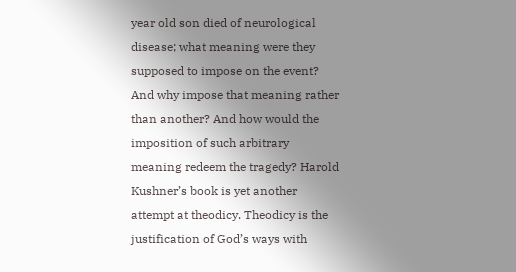year old son died of neurological disease; what meaning were they supposed to impose on the event? And why impose that meaning rather than another? And how would the imposition of such arbitrary meaning redeem the tragedy? Harold Kushner’s book is yet another attempt at theodicy. Theodicy is the justification of God’s ways with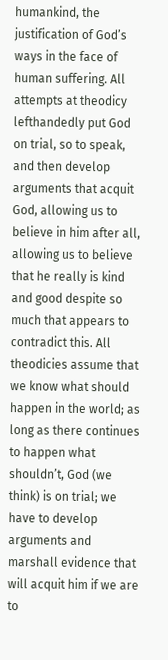humankind, the justification of God’s ways in the face of human suffering. All attempts at theodicy lefthandedly put God on trial, so to speak, and then develop arguments that acquit God, allowing us to believe in him after all, allowing us to believe that he really is kind and good despite so much that appears to contradict this. All theodicies assume that we know what should happen in the world; as long as there continues to happen what shouldn’t, God (we think) is on trial; we have to develop arguments and marshall evidence that will acquit him if we are to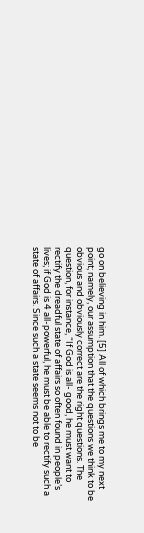go on believing in him. [5] All of which brings me to my next point; namely, our assumption that the questions we think to be obvious and obviously correct are the right questions. The question, for instance, “If God is all- good, he must want to rectify the dreadful state of affairs so often found in people’s lives; if God is 4 all-powerful, he must be able to rectify such a state of affairs. Since such a state seems not to be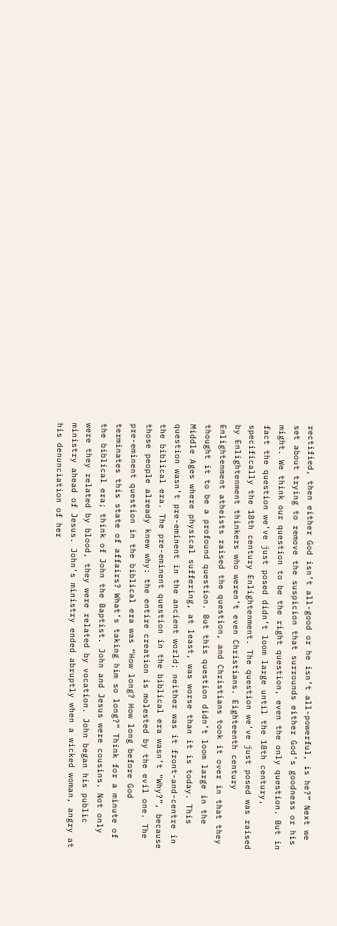rectified, then either God isn’t all-good or he isn’t all-powerful, is he?” Next we set about trying to remove the suspicion that surrounds either God’s goodness or his might. We think our question to be the right question, even the only question. But in fact the question we’ve just posed didn’t loom large until the 18th century, specifically the 18th century Enlightenment. The question we’ve just posed was raised by Enlightenment thinkers who weren’t even Christians. Eighteenth century Enlightenment atheists raised the question, and Christians took it over in that they thought it to be a profound question. But this question didn’t loom large in the Middle Ages where physical suffering, at least, was worse than it is today. This question wasn’t pre-eminent in the ancient world; neither was it front-and-centre in the biblical era. The pre-eminent question in the biblical era wasn’t “Why?”, because those people already knew why: the entire creation is molested by the evil one. The pre-eminent question in the biblical era was “How long? How long before God terminates this state of affairs? What’s taking him so long?” Think for a minute of the biblical era; think of John the Baptist. John and Jesus were cousins. Not only were they related by blood, they were related by vocation. John began his public ministry ahead of Jesus. John’s ministry ended abruptly when a wicked woman, angry at his denunciation of her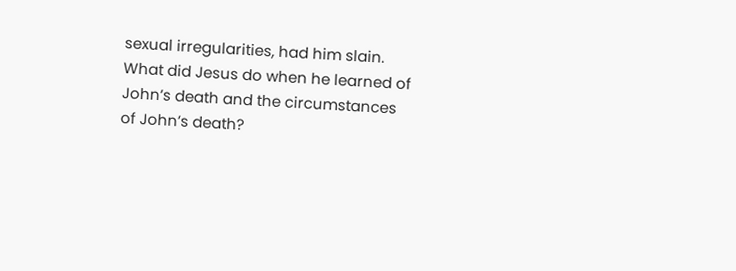sexual irregularities, had him slain. What did Jesus do when he learned of John’s death and the circumstances of John’s death?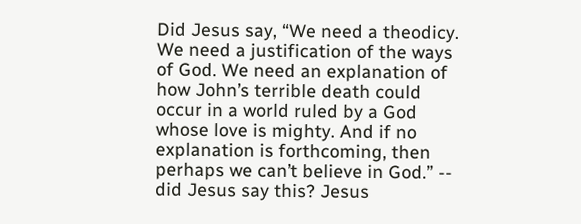Did Jesus say, “We need a theodicy. We need a justification of the ways of God. We need an explanation of how John’s terrible death could occur in a world ruled by a God whose love is mighty. And if no explanation is forthcoming, then perhaps we can’t believe in God.” -- did Jesus say this? Jesus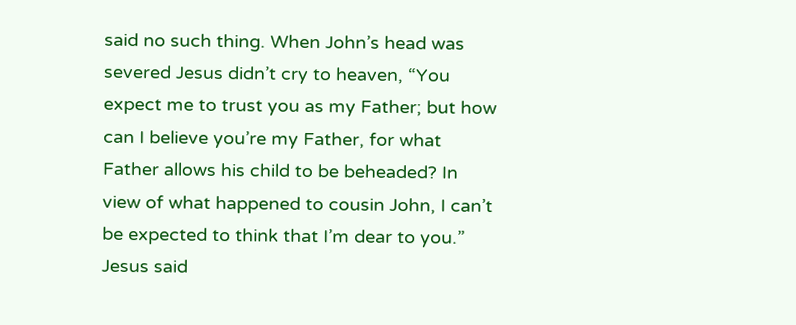said no such thing. When John’s head was severed Jesus didn’t cry to heaven, “You expect me to trust you as my Father; but how can I believe you’re my Father, for what Father allows his child to be beheaded? In view of what happened to cousin John, I can’t be expected to think that I’m dear to you.” Jesus said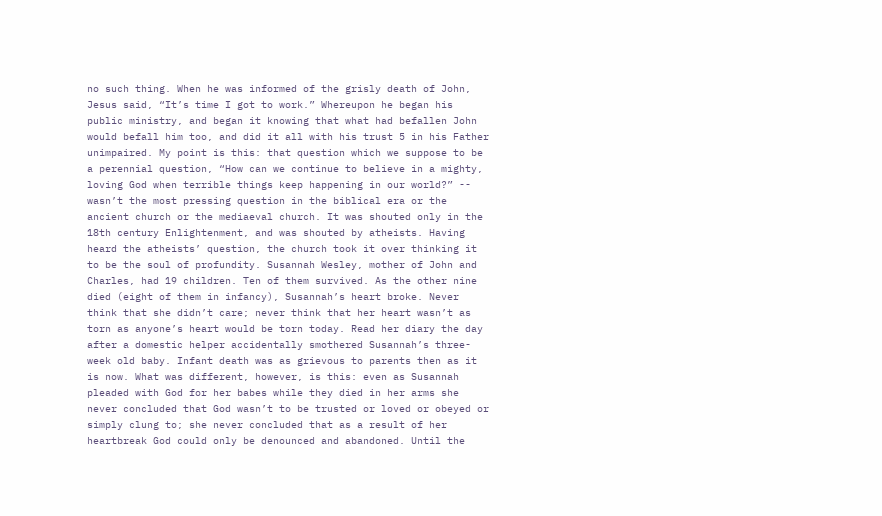no such thing. When he was informed of the grisly death of John, Jesus said, “It’s time I got to work.” Whereupon he began his public ministry, and began it knowing that what had befallen John would befall him too, and did it all with his trust 5 in his Father unimpaired. My point is this: that question which we suppose to be a perennial question, “How can we continue to believe in a mighty, loving God when terrible things keep happening in our world?” -- wasn’t the most pressing question in the biblical era or the ancient church or the mediaeval church. It was shouted only in the 18th century Enlightenment, and was shouted by atheists. Having heard the atheists’ question, the church took it over thinking it to be the soul of profundity. Susannah Wesley, mother of John and Charles, had 19 children. Ten of them survived. As the other nine died (eight of them in infancy), Susannah’s heart broke. Never think that she didn’t care; never think that her heart wasn’t as torn as anyone’s heart would be torn today. Read her diary the day after a domestic helper accidentally smothered Susannah’s three-week old baby. Infant death was as grievous to parents then as it is now. What was different, however, is this: even as Susannah pleaded with God for her babes while they died in her arms she never concluded that God wasn’t to be trusted or loved or obeyed or simply clung to; she never concluded that as a result of her heartbreak God could only be denounced and abandoned. Until the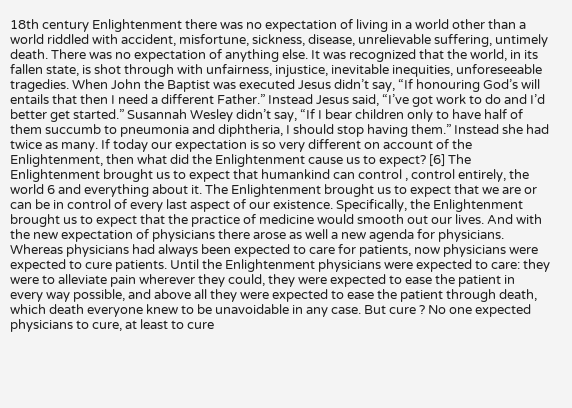18th century Enlightenment there was no expectation of living in a world other than a world riddled with accident, misfortune, sickness, disease, unrelievable suffering, untimely death. There was no expectation of anything else. It was recognized that the world, in its fallen state, is shot through with unfairness, injustice, inevitable inequities, unforeseeable tragedies. When John the Baptist was executed Jesus didn’t say, “If honouring God’s will entails that then I need a different Father.” Instead Jesus said, “I’ve got work to do and I’d better get started.” Susannah Wesley didn’t say, “If I bear children only to have half of them succumb to pneumonia and diphtheria, I should stop having them.” Instead she had twice as many. If today our expectation is so very different on account of the Enlightenment, then what did the Enlightenment cause us to expect? [6] The Enlightenment brought us to expect that humankind can control , control entirely, the world 6 and everything about it. The Enlightenment brought us to expect that we are or can be in control of every last aspect of our existence. Specifically, the Enlightenment brought us to expect that the practice of medicine would smooth out our lives. And with the new expectation of physicians there arose as well a new agenda for physicians. Whereas physicians had always been expected to care for patients, now physicians were expected to cure patients. Until the Enlightenment physicians were expected to care: they were to alleviate pain wherever they could, they were expected to ease the patient in every way possible, and above all they were expected to ease the patient through death, which death everyone knew to be unavoidable in any case. But cure ? No one expected physicians to cure, at least to cure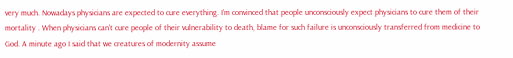very much. Nowadays physicians are expected to cure everything. I’m convinced that people unconsciously expect physicians to cure them of their mortality . When physicians can’t cure people of their vulnerability to death, blame for such failure is unconsciously transferred from medicine to God. A minute ago I said that we creatures of modernity assume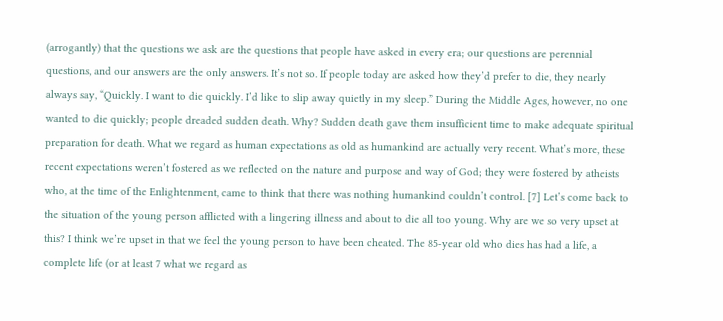(arrogantly) that the questions we ask are the questions that people have asked in every era; our questions are perennial questions, and our answers are the only answers. It’s not so. If people today are asked how they’d prefer to die, they nearly always say, “Quickly. I want to die quickly. I’d like to slip away quietly in my sleep.” During the Middle Ages, however, no one wanted to die quickly; people dreaded sudden death. Why? Sudden death gave them insufficient time to make adequate spiritual preparation for death. What we regard as human expectations as old as humankind are actually very recent. What’s more, these recent expectations weren’t fostered as we reflected on the nature and purpose and way of God; they were fostered by atheists who, at the time of the Enlightenment, came to think that there was nothing humankind couldn’t control. [7] Let’s come back to the situation of the young person afflicted with a lingering illness and about to die all too young. Why are we so very upset at this? I think we’re upset in that we feel the young person to have been cheated. The 85-year old who dies has had a life, a complete life (or at least 7 what we regard as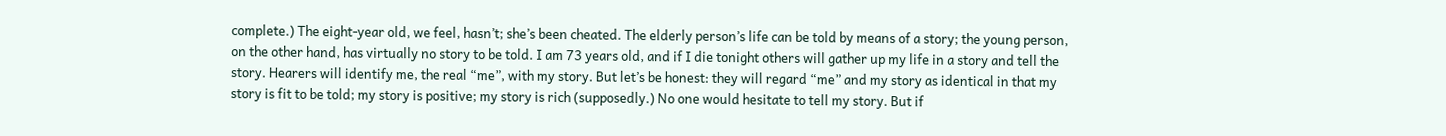complete.) The eight-year old, we feel, hasn’t; she’s been cheated. The elderly person’s life can be told by means of a story; the young person, on the other hand, has virtually no story to be told. I am 73 years old, and if I die tonight others will gather up my life in a story and tell the story. Hearers will identify me, the real “me”, with my story. But let’s be honest: they will regard “me” and my story as identical in that my story is fit to be told; my story is positive; my story is rich (supposedly.) No one would hesitate to tell my story. But if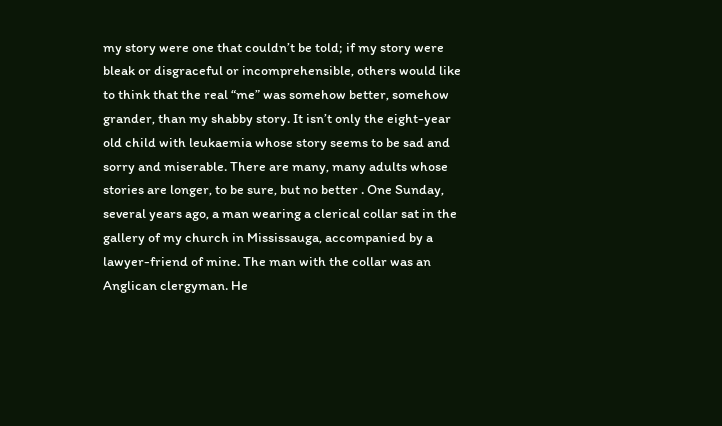my story were one that couldn’t be told; if my story were bleak or disgraceful or incomprehensible, others would like to think that the real “me” was somehow better, somehow grander, than my shabby story. It isn’t only the eight-year old child with leukaemia whose story seems to be sad and sorry and miserable. There are many, many adults whose stories are longer, to be sure, but no better . One Sunday, several years ago, a man wearing a clerical collar sat in the gallery of my church in Mississauga, accompanied by a lawyer-friend of mine. The man with the collar was an Anglican clergyman. He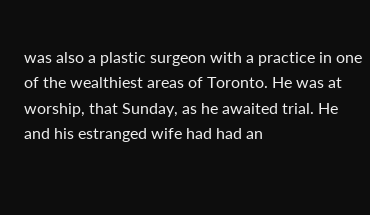was also a plastic surgeon with a practice in one of the wealthiest areas of Toronto. He was at worship, that Sunday, as he awaited trial. He and his estranged wife had had an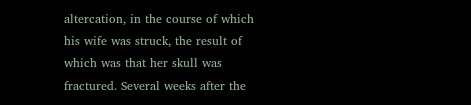altercation, in the course of which his wife was struck, the result of which was that her skull was fractured. Several weeks after the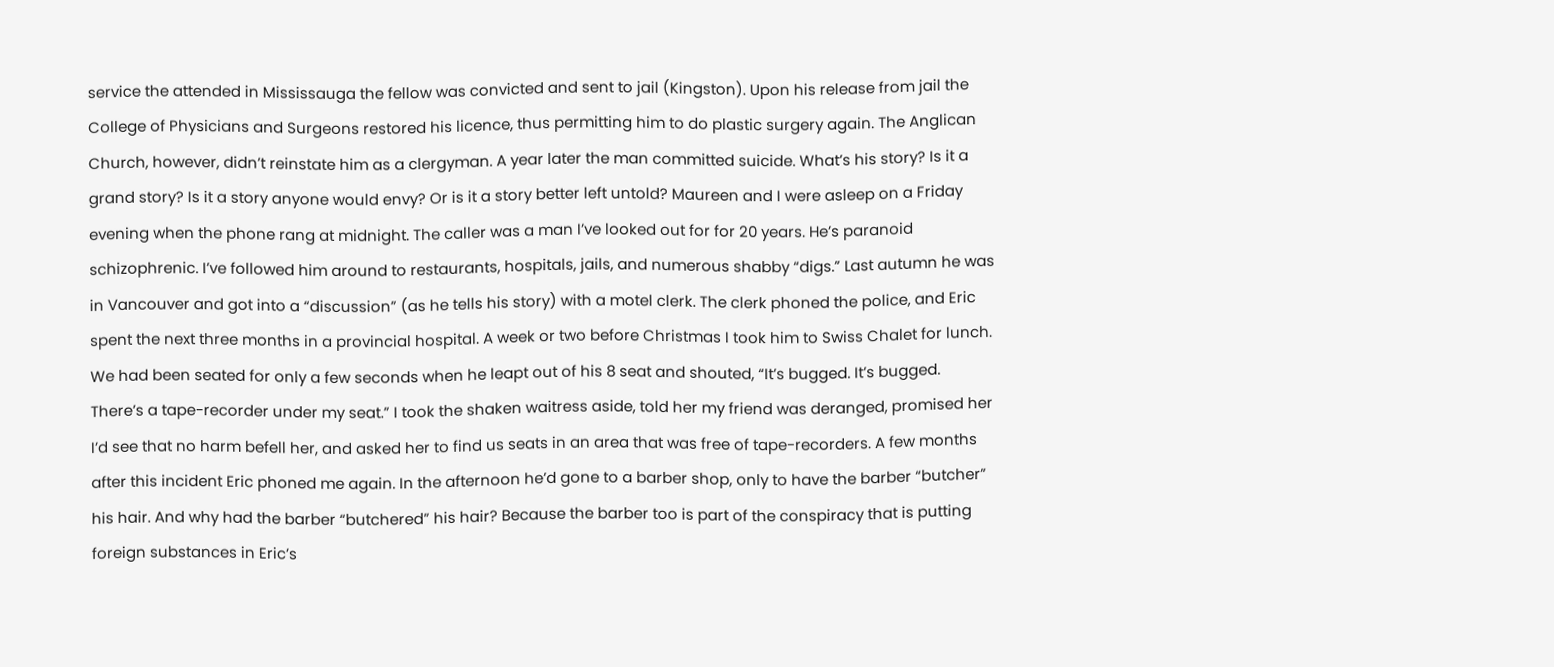service the attended in Mississauga the fellow was convicted and sent to jail (Kingston). Upon his release from jail the College of Physicians and Surgeons restored his licence, thus permitting him to do plastic surgery again. The Anglican Church, however, didn’t reinstate him as a clergyman. A year later the man committed suicide. What’s his story? Is it a grand story? Is it a story anyone would envy? Or is it a story better left untold? Maureen and I were asleep on a Friday evening when the phone rang at midnight. The caller was a man I’ve looked out for for 20 years. He’s paranoid schizophrenic. I’ve followed him around to restaurants, hospitals, jails, and numerous shabby “digs.” Last autumn he was in Vancouver and got into a “discussion” (as he tells his story) with a motel clerk. The clerk phoned the police, and Eric spent the next three months in a provincial hospital. A week or two before Christmas I took him to Swiss Chalet for lunch. We had been seated for only a few seconds when he leapt out of his 8 seat and shouted, “It’s bugged. It’s bugged. There’s a tape-recorder under my seat.” I took the shaken waitress aside, told her my friend was deranged, promised her I’d see that no harm befell her, and asked her to find us seats in an area that was free of tape-recorders. A few months after this incident Eric phoned me again. In the afternoon he’d gone to a barber shop, only to have the barber “butcher” his hair. And why had the barber “butchered” his hair? Because the barber too is part of the conspiracy that is putting foreign substances in Eric’s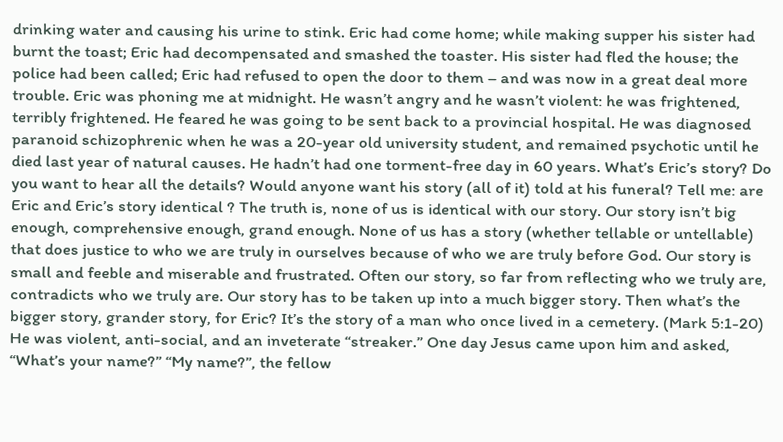drinking water and causing his urine to stink. Eric had come home; while making supper his sister had burnt the toast; Eric had decompensated and smashed the toaster. His sister had fled the house; the police had been called; Eric had refused to open the door to them – and was now in a great deal more trouble. Eric was phoning me at midnight. He wasn’t angry and he wasn’t violent: he was frightened, terribly frightened. He feared he was going to be sent back to a provincial hospital. He was diagnosed paranoid schizophrenic when he was a 20-year old university student, and remained psychotic until he died last year of natural causes. He hadn’t had one torment-free day in 60 years. What’s Eric’s story? Do you want to hear all the details? Would anyone want his story (all of it) told at his funeral? Tell me: are Eric and Eric’s story identical ? The truth is, none of us is identical with our story. Our story isn’t big enough, comprehensive enough, grand enough. None of us has a story (whether tellable or untellable) that does justice to who we are truly in ourselves because of who we are truly before God. Our story is small and feeble and miserable and frustrated. Often our story, so far from reflecting who we truly are, contradicts who we truly are. Our story has to be taken up into a much bigger story. Then what’s the bigger story, grander story, for Eric? It’s the story of a man who once lived in a cemetery. (Mark 5:1-20) He was violent, anti-social, and an inveterate “streaker.” One day Jesus came upon him and asked, “What’s your name?” “My name?”, the fellow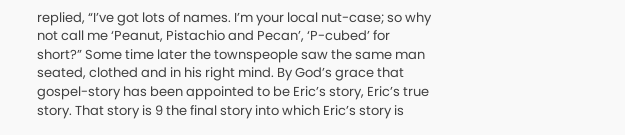replied, “I’ve got lots of names. I’m your local nut-case; so why not call me ‘Peanut, Pistachio and Pecan’, ‘P-cubed’ for short?” Some time later the townspeople saw the same man seated, clothed and in his right mind. By God’s grace that gospel-story has been appointed to be Eric’s story, Eric’s true story. That story is 9 the final story into which Eric’s story is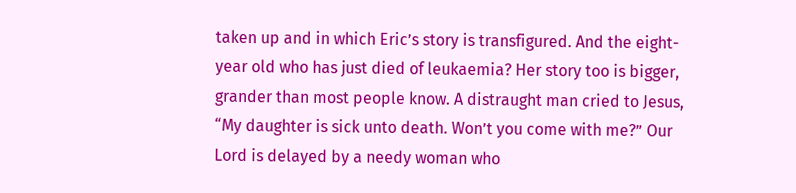taken up and in which Eric’s story is transfigured. And the eight-year old who has just died of leukaemia? Her story too is bigger, grander than most people know. A distraught man cried to Jesus, “My daughter is sick unto death. Won’t you come with me?” Our Lord is delayed by a needy woman who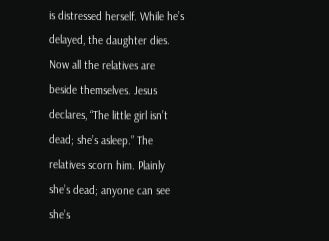is distressed herself. While he’s delayed, the daughter dies. Now all the relatives are beside themselves. Jesus declares, “The little girl isn’t dead; she’s asleep.” The relatives scorn him. Plainly she’s dead; anyone can see she’s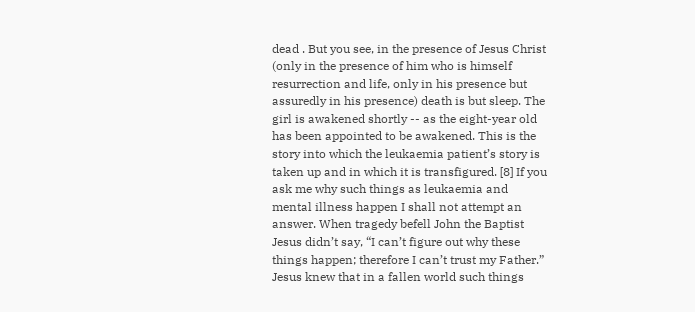dead . But you see, in the presence of Jesus Christ (only in the presence of him who is himself resurrection and life, only in his presence but assuredly in his presence) death is but sleep. The girl is awakened shortly -- as the eight-year old has been appointed to be awakened. This is the story into which the leukaemia patient’s story is taken up and in which it is transfigured. [8] If you ask me why such things as leukaemia and mental illness happen I shall not attempt an answer. When tragedy befell John the Baptist Jesus didn’t say, “I can’t figure out why these things happen; therefore I can’t trust my Father.” Jesus knew that in a fallen world such things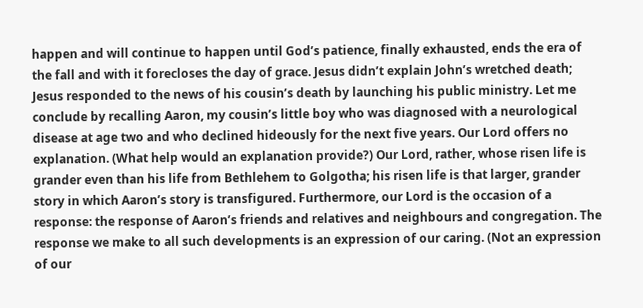happen and will continue to happen until God’s patience, finally exhausted, ends the era of the fall and with it forecloses the day of grace. Jesus didn’t explain John’s wretched death; Jesus responded to the news of his cousin’s death by launching his public ministry. Let me conclude by recalling Aaron, my cousin’s little boy who was diagnosed with a neurological disease at age two and who declined hideously for the next five years. Our Lord offers no explanation. (What help would an explanation provide?) Our Lord, rather, whose risen life is grander even than his life from Bethlehem to Golgotha; his risen life is that larger, grander story in which Aaron’s story is transfigured. Furthermore, our Lord is the occasion of a response: the response of Aaron’s friends and relatives and neighbours and congregation. The response we make to all such developments is an expression of our caring. (Not an expression of our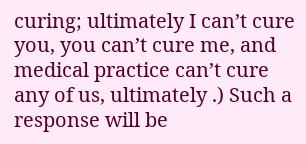curing; ultimately I can’t cure you, you can’t cure me, and medical practice can’t cure any of us, ultimately .) Such a response will be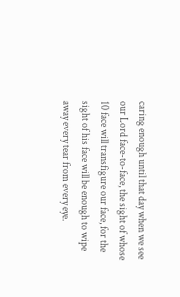caring enough until that day when we see our Lord face-to-face, the sight of whose 10 face will transfigure our face, for the sight of his face will be enough to wipe away every tear from every eye.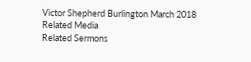Victor Shepherd Burlington March 2018
Related Media
Related Sermons